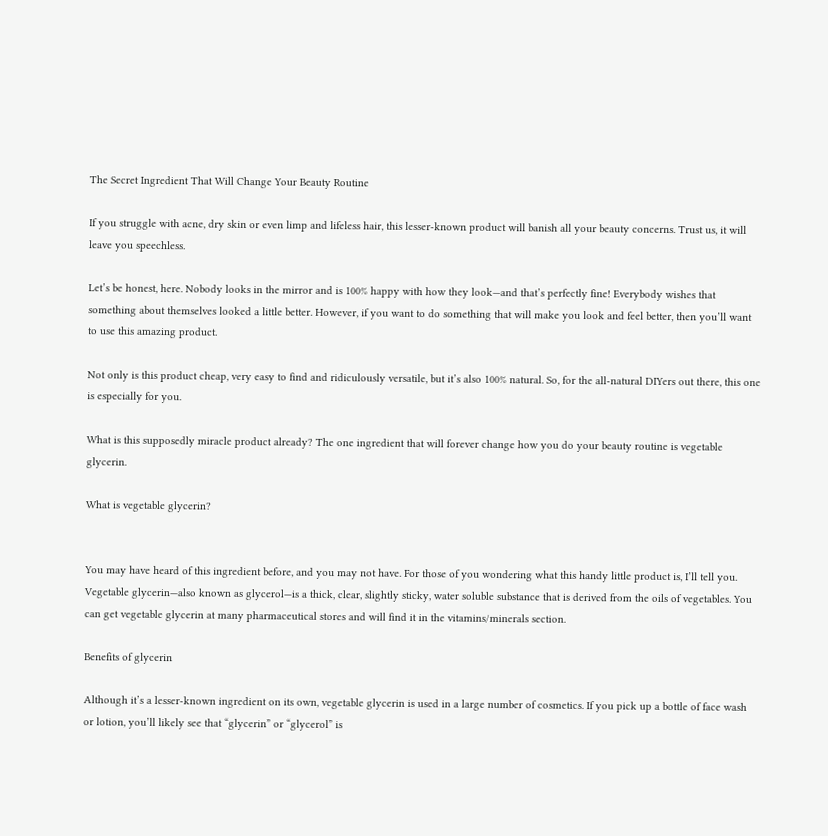The Secret Ingredient That Will Change Your Beauty Routine

If you struggle with acne, dry skin or even limp and lifeless hair, this lesser-known product will banish all your beauty concerns. Trust us, it will leave you speechless.

Let’s be honest, here. Nobody looks in the mirror and is 100% happy with how they look—and that’s perfectly fine! Everybody wishes that something about themselves looked a little better. However, if you want to do something that will make you look and feel better, then you’ll want to use this amazing product.

Not only is this product cheap, very easy to find and ridiculously versatile, but it’s also 100% natural. So, for the all-natural DIYers out there, this one is especially for you.

What is this supposedly miracle product already? The one ingredient that will forever change how you do your beauty routine is vegetable glycerin.

What is vegetable glycerin?


You may have heard of this ingredient before, and you may not have. For those of you wondering what this handy little product is, I’ll tell you. Vegetable glycerin—also known as glycerol—is a thick, clear, slightly sticky, water soluble substance that is derived from the oils of vegetables. You can get vegetable glycerin at many pharmaceutical stores and will find it in the vitamins/minerals section.

Benefits of glycerin

Although it’s a lesser-known ingredient on its own, vegetable glycerin is used in a large number of cosmetics. If you pick up a bottle of face wash or lotion, you’ll likely see that “glycerin” or “glycerol” is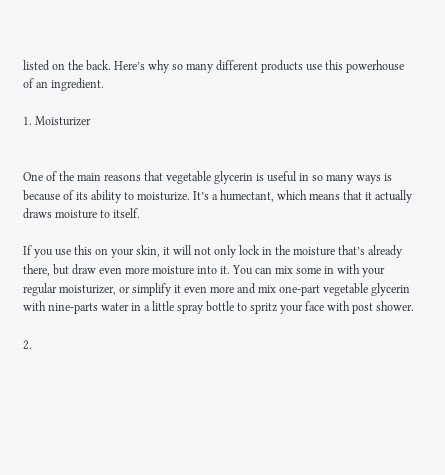listed on the back. Here’s why so many different products use this powerhouse of an ingredient.

1. Moisturizer


One of the main reasons that vegetable glycerin is useful in so many ways is because of its ability to moisturize. It’s a humectant, which means that it actually draws moisture to itself.

If you use this on your skin, it will not only lock in the moisture that’s already there, but draw even more moisture into it. You can mix some in with your regular moisturizer, or simplify it even more and mix one-part vegetable glycerin with nine-parts water in a little spray bottle to spritz your face with post shower.

2.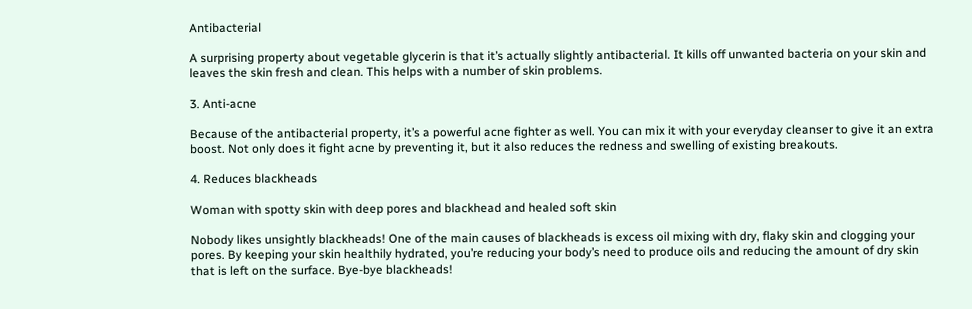Antibacterial

A surprising property about vegetable glycerin is that it’s actually slightly antibacterial. It kills off unwanted bacteria on your skin and leaves the skin fresh and clean. This helps with a number of skin problems.

3. Anti-acne

Because of the antibacterial property, it’s a powerful acne fighter as well. You can mix it with your everyday cleanser to give it an extra boost. Not only does it fight acne by preventing it, but it also reduces the redness and swelling of existing breakouts.

4. Reduces blackheads

Woman with spotty skin with deep pores and blackhead and healed soft skin

Nobody likes unsightly blackheads! One of the main causes of blackheads is excess oil mixing with dry, flaky skin and clogging your pores. By keeping your skin healthily hydrated, you’re reducing your body’s need to produce oils and reducing the amount of dry skin that is left on the surface. Bye-bye blackheads!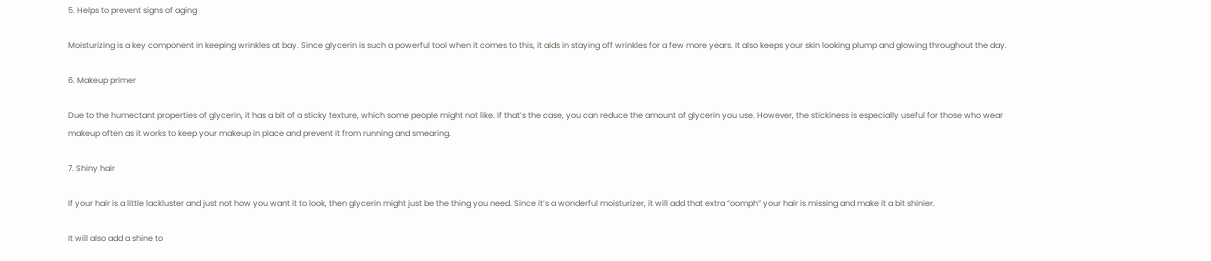5. Helps to prevent signs of aging

Moisturizing is a key component in keeping wrinkles at bay. Since glycerin is such a powerful tool when it comes to this, it aids in staying off wrinkles for a few more years. It also keeps your skin looking plump and glowing throughout the day.

6. Makeup primer

Due to the humectant properties of glycerin, it has a bit of a sticky texture, which some people might not like. If that’s the case, you can reduce the amount of glycerin you use. However, the stickiness is especially useful for those who wear makeup often as it works to keep your makeup in place and prevent it from running and smearing.

7. Shiny hair

If your hair is a little lackluster and just not how you want it to look, then glycerin might just be the thing you need. Since it’s a wonderful moisturizer, it will add that extra “oomph” your hair is missing and make it a bit shinier.

It will also add a shine to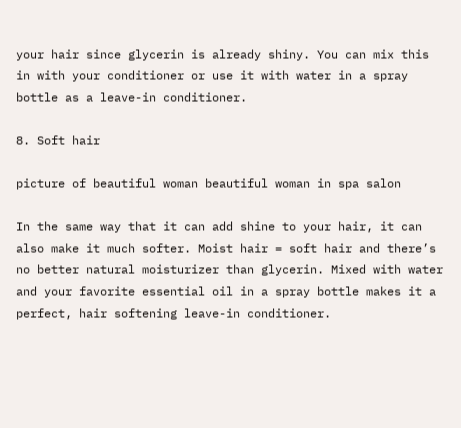your hair since glycerin is already shiny. You can mix this in with your conditioner or use it with water in a spray bottle as a leave-in conditioner.

8. Soft hair

picture of beautiful woman beautiful woman in spa salon

In the same way that it can add shine to your hair, it can also make it much softer. Moist hair = soft hair and there’s no better natural moisturizer than glycerin. Mixed with water and your favorite essential oil in a spray bottle makes it a perfect, hair softening leave-in conditioner.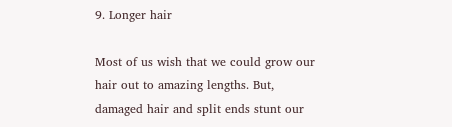9. Longer hair

Most of us wish that we could grow our hair out to amazing lengths. But, damaged hair and split ends stunt our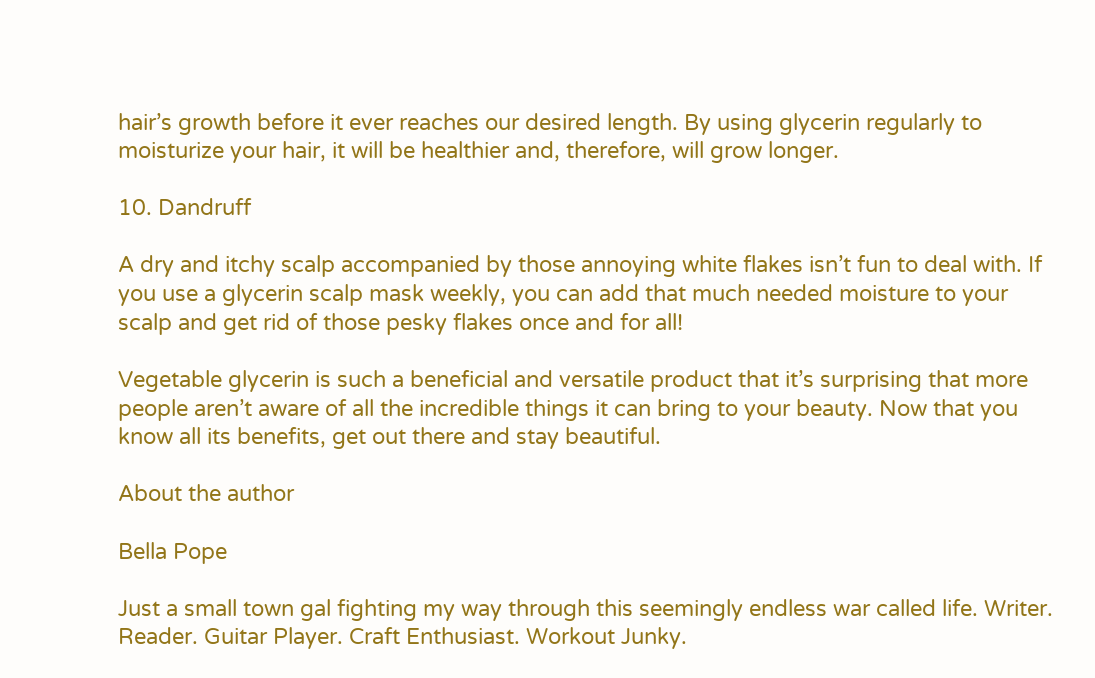hair’s growth before it ever reaches our desired length. By using glycerin regularly to moisturize your hair, it will be healthier and, therefore, will grow longer.

10. Dandruff

A dry and itchy scalp accompanied by those annoying white flakes isn’t fun to deal with. If you use a glycerin scalp mask weekly, you can add that much needed moisture to your scalp and get rid of those pesky flakes once and for all!

Vegetable glycerin is such a beneficial and versatile product that it’s surprising that more people aren’t aware of all the incredible things it can bring to your beauty. Now that you know all its benefits, get out there and stay beautiful.

About the author

Bella Pope

Just a small town gal fighting my way through this seemingly endless war called life. Writer. Reader. Guitar Player. Craft Enthusiast. Workout Junky.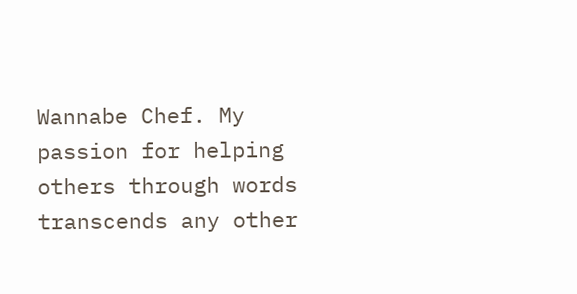Wannabe Chef. My passion for helping others through words transcends any other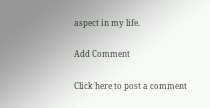aspect in my life.

Add Comment

Click here to post a comment